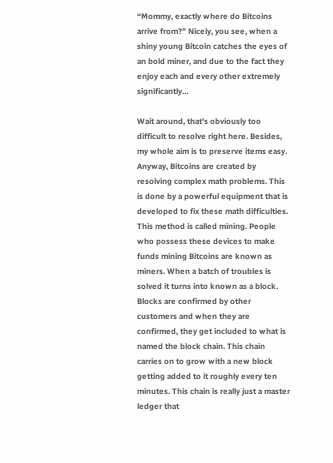“Mommy, exactly where do Bitcoins arrive from?” Nicely, you see, when a shiny young Bitcoin catches the eyes of an bold miner, and due to the fact they enjoy each and every other extremely significantly…

Wait around, that’s obviously too difficult to resolve right here. Besides, my whole aim is to preserve items easy. Anyway, Bitcoins are created by resolving complex math problems. This is done by a powerful equipment that is developed to fix these math difficulties. This method is called mining. People who possess these devices to make funds mining Bitcoins are known as miners. When a batch of troubles is solved it turns into known as a block. Blocks are confirmed by other customers and when they are confirmed, they get included to what is named the block chain. This chain carries on to grow with a new block getting added to it roughly every ten minutes. This chain is really just a master ledger that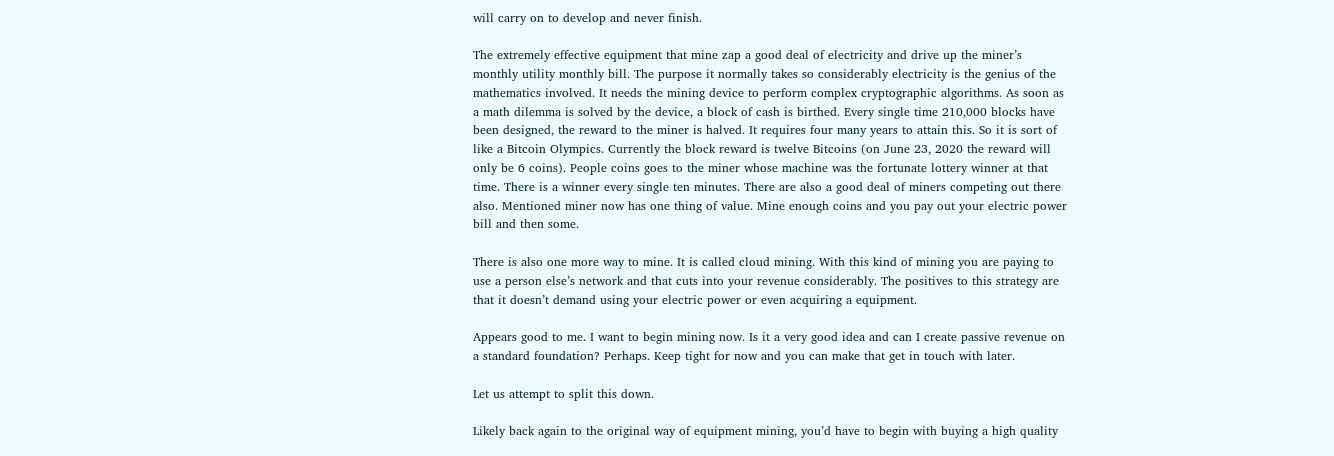will carry on to develop and never finish.

The extremely effective equipment that mine zap a good deal of electricity and drive up the miner’s monthly utility monthly bill. The purpose it normally takes so considerably electricity is the genius of the mathematics involved. It needs the mining device to perform complex cryptographic algorithms. As soon as a math dilemma is solved by the device, a block of cash is birthed. Every single time 210,000 blocks have been designed, the reward to the miner is halved. It requires four many years to attain this. So it is sort of like a Bitcoin Olympics. Currently the block reward is twelve Bitcoins (on June 23, 2020 the reward will only be 6 coins). People coins goes to the miner whose machine was the fortunate lottery winner at that time. There is a winner every single ten minutes. There are also a good deal of miners competing out there also. Mentioned miner now has one thing of value. Mine enough coins and you pay out your electric power bill and then some.

There is also one more way to mine. It is called cloud mining. With this kind of mining you are paying to use a person else’s network and that cuts into your revenue considerably. The positives to this strategy are that it doesn’t demand using your electric power or even acquiring a equipment.

Appears good to me. I want to begin mining now. Is it a very good idea and can I create passive revenue on a standard foundation? Perhaps. Keep tight for now and you can make that get in touch with later.

Let us attempt to split this down.

Likely back again to the original way of equipment mining, you’d have to begin with buying a high quality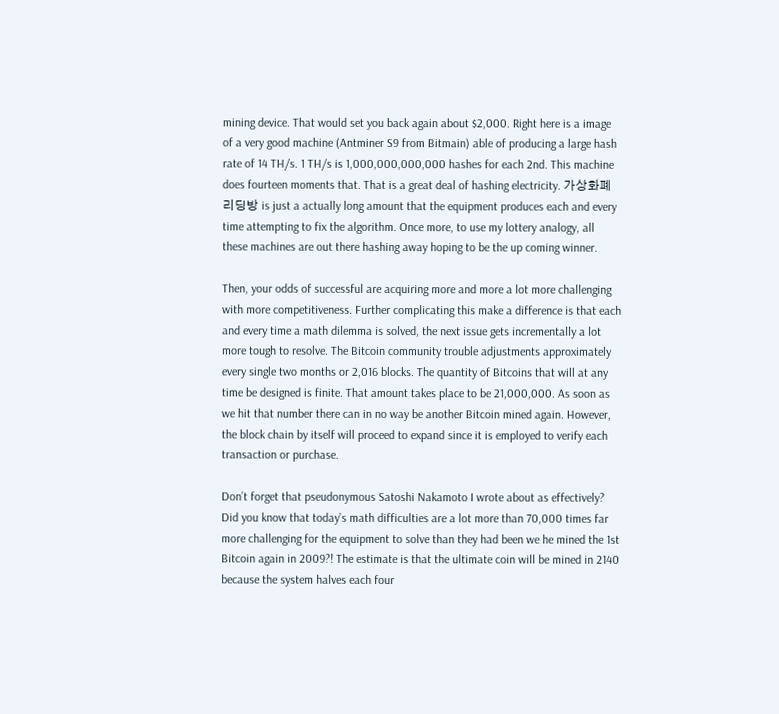mining device. That would set you back again about $2,000. Right here is a image of a very good machine (Antminer S9 from Bitmain) able of producing a large hash rate of 14 TH/s. 1 TH/s is 1,000,000,000,000 hashes for each 2nd. This machine does fourteen moments that. That is a great deal of hashing electricity. 가상화폐 리딩방 is just a actually long amount that the equipment produces each and every time attempting to fix the algorithm. Once more, to use my lottery analogy, all these machines are out there hashing away hoping to be the up coming winner.

Then, your odds of successful are acquiring more and more a lot more challenging with more competitiveness. Further complicating this make a difference is that each and every time a math dilemma is solved, the next issue gets incrementally a lot more tough to resolve. The Bitcoin community trouble adjustments approximately every single two months or 2,016 blocks. The quantity of Bitcoins that will at any time be designed is finite. That amount takes place to be 21,000,000. As soon as we hit that number there can in no way be another Bitcoin mined again. However, the block chain by itself will proceed to expand since it is employed to verify each transaction or purchase.

Don’t forget that pseudonymous Satoshi Nakamoto I wrote about as effectively? Did you know that today’s math difficulties are a lot more than 70,000 times far more challenging for the equipment to solve than they had been we he mined the 1st Bitcoin again in 2009?! The estimate is that the ultimate coin will be mined in 2140 because the system halves each four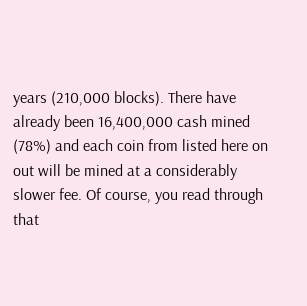years (210,000 blocks). There have already been 16,400,000 cash mined (78%) and each coin from listed here on out will be mined at a considerably slower fee. Of course, you read through that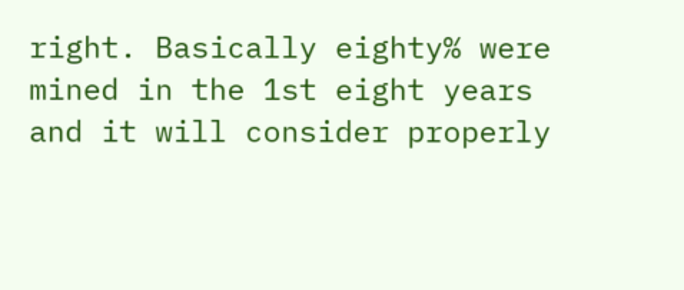right. Basically eighty% were mined in the 1st eight years and it will consider properly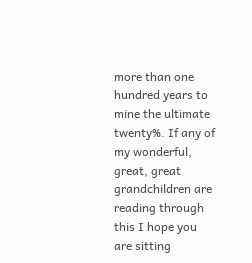more than one hundred years to mine the ultimate twenty%. If any of my wonderful, great, great grandchildren are reading through this I hope you are sitting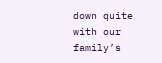down quite with our family’s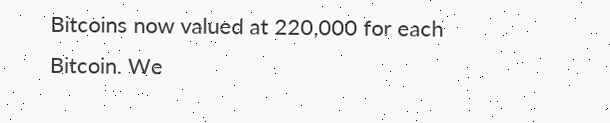Bitcoins now valued at 220,000 for each Bitcoin. We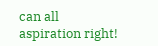can all aspiration right!